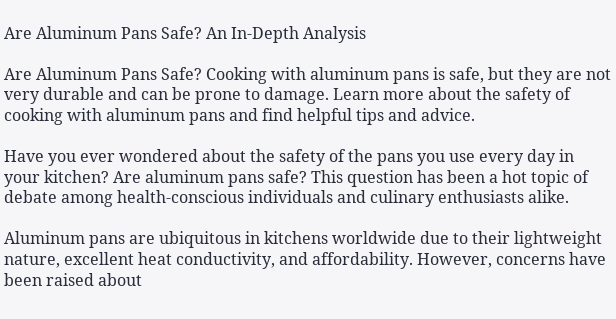Are Aluminum Pans Safe? An In-Depth Analysis

Are Aluminum Pans Safe? Cooking with aluminum pans is safe, but they are not very durable and can be prone to damage. Learn more about the safety of cooking with aluminum pans and find helpful tips and advice.

Have you ever wondered about the safety of the pans you use every day in your kitchen? Are aluminum pans safe? This question has been a hot topic of debate among health-conscious individuals and culinary enthusiasts alike.

Aluminum pans are ubiquitous in kitchens worldwide due to their lightweight nature, excellent heat conductivity, and affordability. However, concerns have been raised about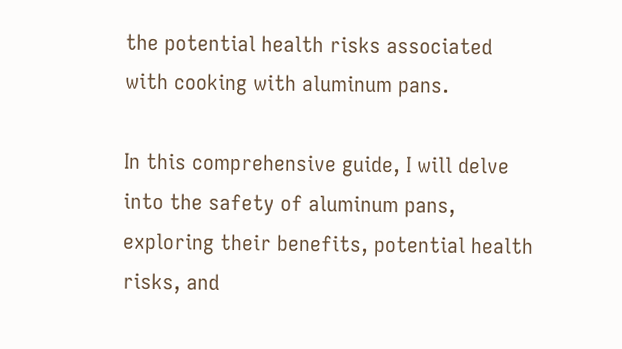the potential health risks associated with cooking with aluminum pans.

In this comprehensive guide, I will delve into the safety of aluminum pans, exploring their benefits, potential health risks, and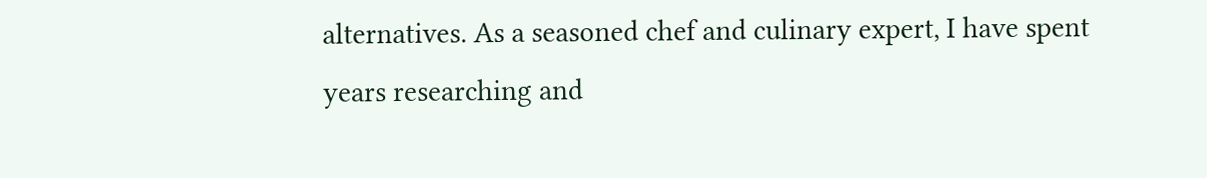alternatives. As a seasoned chef and culinary expert, I have spent years researching and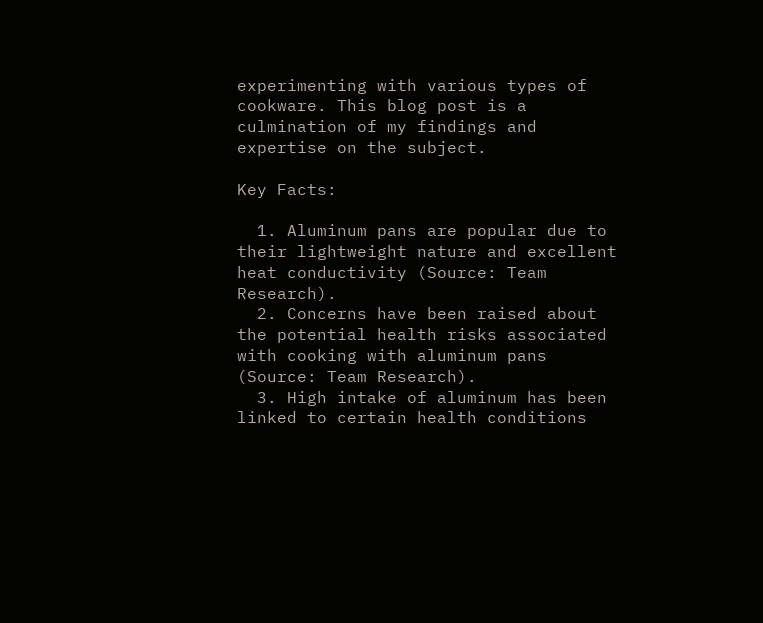experimenting with various types of cookware. This blog post is a culmination of my findings and expertise on the subject.

Key Facts:

  1. Aluminum pans are popular due to their lightweight nature and excellent heat conductivity (Source: Team Research).
  2. Concerns have been raised about the potential health risks associated with cooking with aluminum pans (Source: Team Research).
  3. High intake of aluminum has been linked to certain health conditions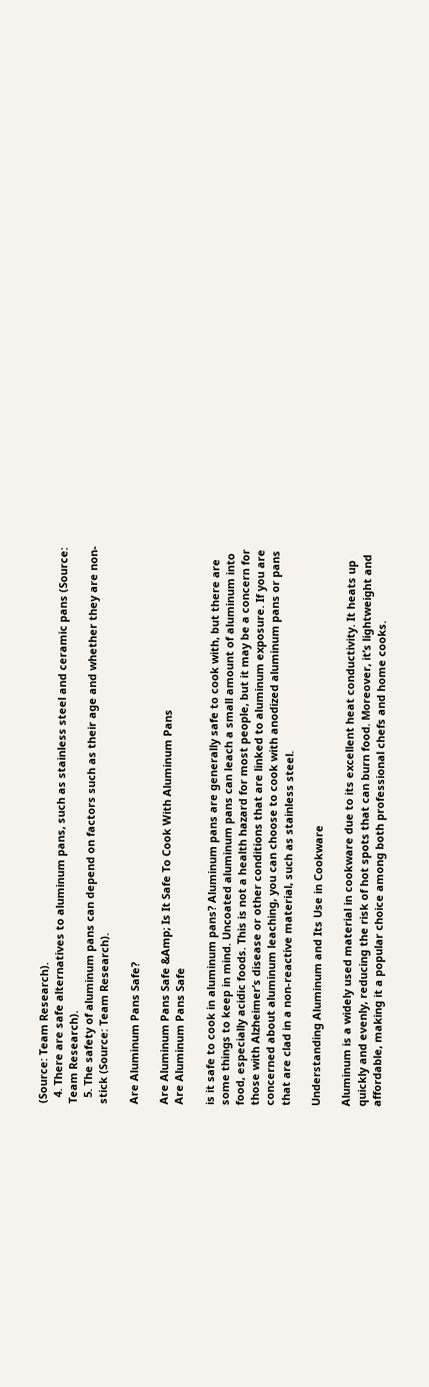(Source: Team Research).
  4. There are safe alternatives to aluminum pans, such as stainless steel and ceramic pans (Source: Team Research).
  5. The safety of aluminum pans can depend on factors such as their age and whether they are non-stick (Source: Team Research).

Are Aluminum Pans Safe?

Are Aluminum Pans Safe &Amp; Is It Safe To Cook With Aluminum Pans
Are Aluminum Pans Safe

is it safe to cook in aluminum pans? Aluminum pans are generally safe to cook with, but there are some things to keep in mind. Uncoated aluminum pans can leach a small amount of aluminum into food, especially acidic foods. This is not a health hazard for most people, but it may be a concern for those with Alzheimer’s disease or other conditions that are linked to aluminum exposure. If you are concerned about aluminum leaching, you can choose to cook with anodized aluminum pans or pans that are clad in a non-reactive material, such as stainless steel.

Understanding Aluminum and Its Use in Cookware

Aluminum is a widely used material in cookware due to its excellent heat conductivity. It heats up quickly and evenly, reducing the risk of hot spots that can burn food. Moreover, it’s lightweight and affordable, making it a popular choice among both professional chefs and home cooks.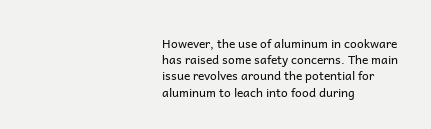However, the use of aluminum in cookware has raised some safety concerns. The main issue revolves around the potential for aluminum to leach into food during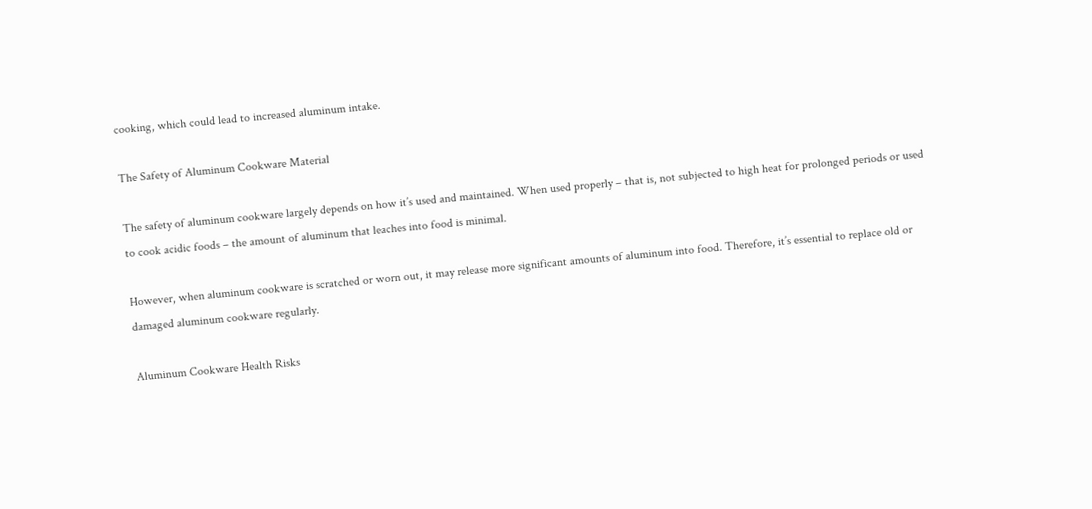cooking, which could lead to increased aluminum intake.

The Safety of Aluminum Cookware Material

The safety of aluminum cookware largely depends on how it’s used and maintained. When used properly – that is, not subjected to high heat for prolonged periods or used to cook acidic foods – the amount of aluminum that leaches into food is minimal.

However, when aluminum cookware is scratched or worn out, it may release more significant amounts of aluminum into food. Therefore, it’s essential to replace old or damaged aluminum cookware regularly.

Aluminum Cookware Health Risks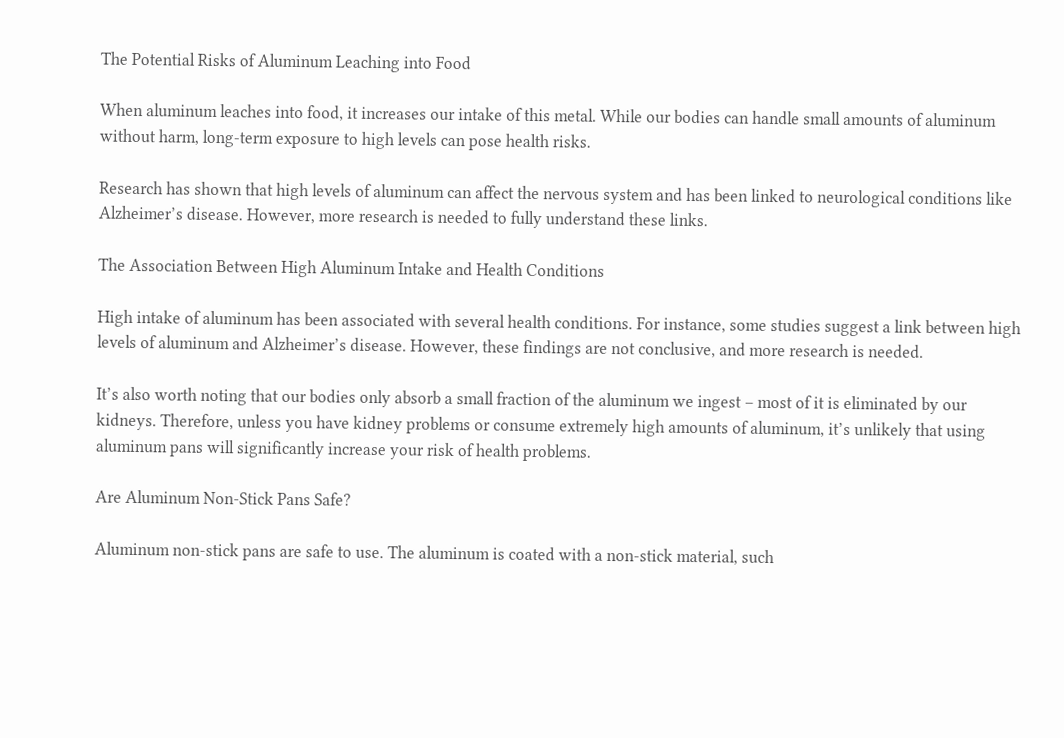The Potential Risks of Aluminum Leaching into Food

When aluminum leaches into food, it increases our intake of this metal. While our bodies can handle small amounts of aluminum without harm, long-term exposure to high levels can pose health risks.

Research has shown that high levels of aluminum can affect the nervous system and has been linked to neurological conditions like Alzheimer’s disease. However, more research is needed to fully understand these links.

The Association Between High Aluminum Intake and Health Conditions

High intake of aluminum has been associated with several health conditions. For instance, some studies suggest a link between high levels of aluminum and Alzheimer’s disease. However, these findings are not conclusive, and more research is needed.

It’s also worth noting that our bodies only absorb a small fraction of the aluminum we ingest – most of it is eliminated by our kidneys. Therefore, unless you have kidney problems or consume extremely high amounts of aluminum, it’s unlikely that using aluminum pans will significantly increase your risk of health problems.

Are Aluminum Non-Stick Pans Safe?

Aluminum non-stick pans are safe to use. The aluminum is coated with a non-stick material, such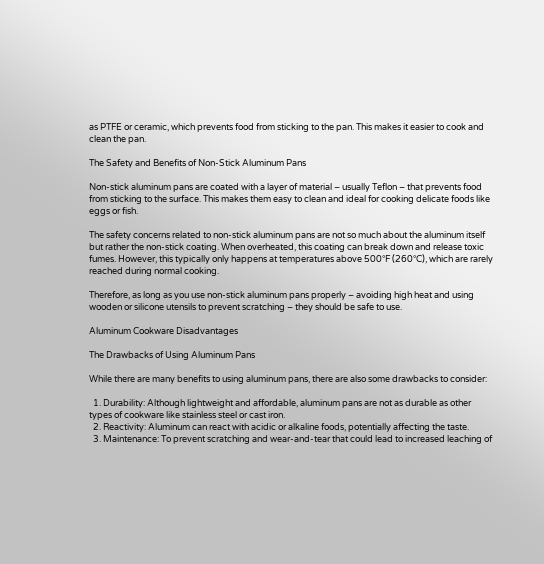as PTFE or ceramic, which prevents food from sticking to the pan. This makes it easier to cook and clean the pan.

The Safety and Benefits of Non-Stick Aluminum Pans

Non-stick aluminum pans are coated with a layer of material – usually Teflon – that prevents food from sticking to the surface. This makes them easy to clean and ideal for cooking delicate foods like eggs or fish.

The safety concerns related to non-stick aluminum pans are not so much about the aluminum itself but rather the non-stick coating. When overheated, this coating can break down and release toxic fumes. However, this typically only happens at temperatures above 500°F (260°C), which are rarely reached during normal cooking.

Therefore, as long as you use non-stick aluminum pans properly – avoiding high heat and using wooden or silicone utensils to prevent scratching – they should be safe to use.

Aluminum Cookware Disadvantages

The Drawbacks of Using Aluminum Pans

While there are many benefits to using aluminum pans, there are also some drawbacks to consider:

  1. Durability: Although lightweight and affordable, aluminum pans are not as durable as other types of cookware like stainless steel or cast iron.
  2. Reactivity: Aluminum can react with acidic or alkaline foods, potentially affecting the taste.
  3. Maintenance: To prevent scratching and wear-and-tear that could lead to increased leaching of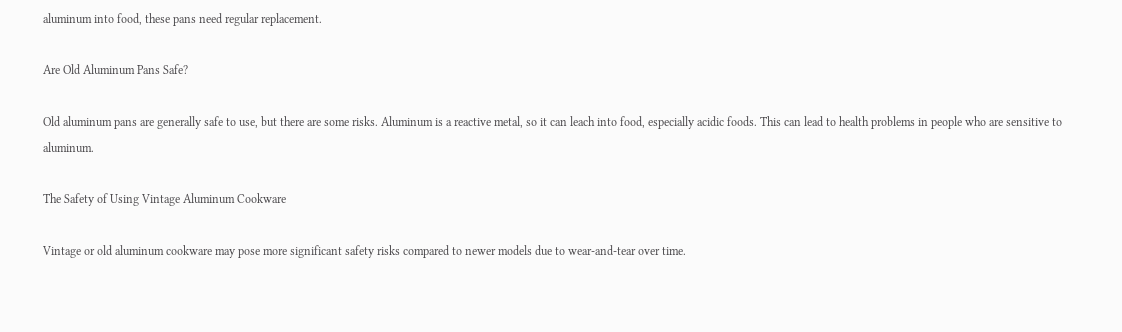aluminum into food, these pans need regular replacement.

Are Old Aluminum Pans Safe?

Old aluminum pans are generally safe to use, but there are some risks. Aluminum is a reactive metal, so it can leach into food, especially acidic foods. This can lead to health problems in people who are sensitive to aluminum.

The Safety of Using Vintage Aluminum Cookware

Vintage or old aluminum cookware may pose more significant safety risks compared to newer models due to wear-and-tear over time.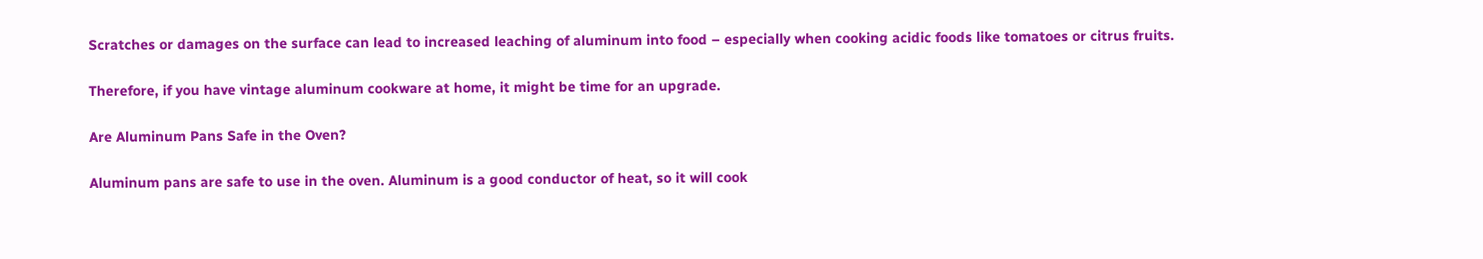Scratches or damages on the surface can lead to increased leaching of aluminum into food – especially when cooking acidic foods like tomatoes or citrus fruits.

Therefore, if you have vintage aluminum cookware at home, it might be time for an upgrade.

Are Aluminum Pans Safe in the Oven?

Aluminum pans are safe to use in the oven. Aluminum is a good conductor of heat, so it will cook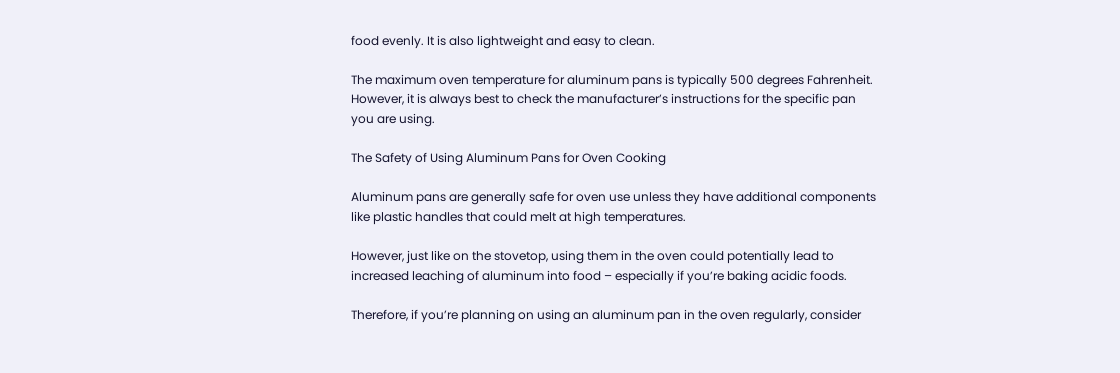food evenly. It is also lightweight and easy to clean.

The maximum oven temperature for aluminum pans is typically 500 degrees Fahrenheit. However, it is always best to check the manufacturer’s instructions for the specific pan you are using.

The Safety of Using Aluminum Pans for Oven Cooking

Aluminum pans are generally safe for oven use unless they have additional components like plastic handles that could melt at high temperatures.

However, just like on the stovetop, using them in the oven could potentially lead to increased leaching of aluminum into food – especially if you’re baking acidic foods.

Therefore, if you’re planning on using an aluminum pan in the oven regularly, consider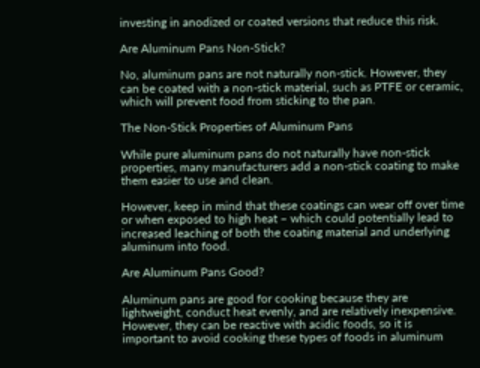investing in anodized or coated versions that reduce this risk.

Are Aluminum Pans Non-Stick?

No, aluminum pans are not naturally non-stick. However, they can be coated with a non-stick material, such as PTFE or ceramic, which will prevent food from sticking to the pan.

The Non-Stick Properties of Aluminum Pans

While pure aluminum pans do not naturally have non-stick properties, many manufacturers add a non-stick coating to make them easier to use and clean.

However, keep in mind that these coatings can wear off over time or when exposed to high heat – which could potentially lead to increased leaching of both the coating material and underlying aluminum into food.

Are Aluminum Pans Good?

Aluminum pans are good for cooking because they are lightweight, conduct heat evenly, and are relatively inexpensive. However, they can be reactive with acidic foods, so it is important to avoid cooking these types of foods in aluminum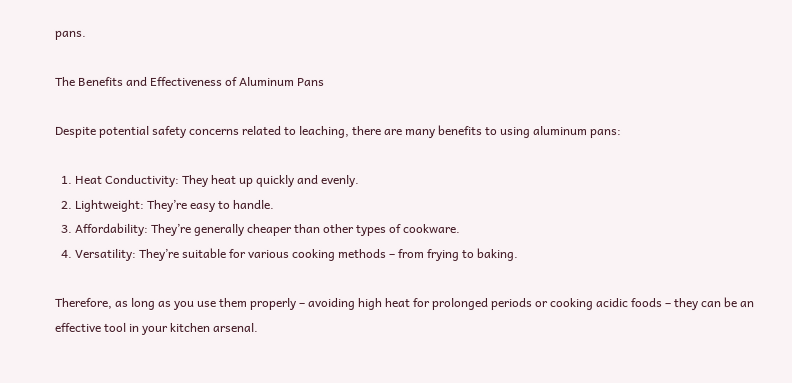pans.

The Benefits and Effectiveness of Aluminum Pans

Despite potential safety concerns related to leaching, there are many benefits to using aluminum pans:

  1. Heat Conductivity: They heat up quickly and evenly.
  2. Lightweight: They’re easy to handle.
  3. Affordability: They’re generally cheaper than other types of cookware.
  4. Versatility: They’re suitable for various cooking methods – from frying to baking.

Therefore, as long as you use them properly – avoiding high heat for prolonged periods or cooking acidic foods – they can be an effective tool in your kitchen arsenal.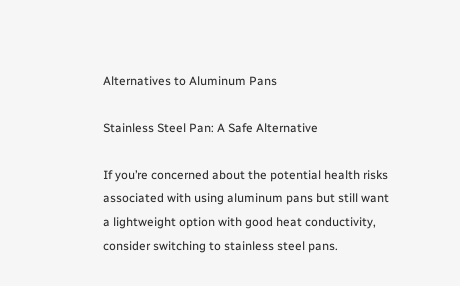Alternatives to Aluminum Pans

Stainless Steel Pan: A Safe Alternative

If you’re concerned about the potential health risks associated with using aluminum pans but still want a lightweight option with good heat conductivity, consider switching to stainless steel pans.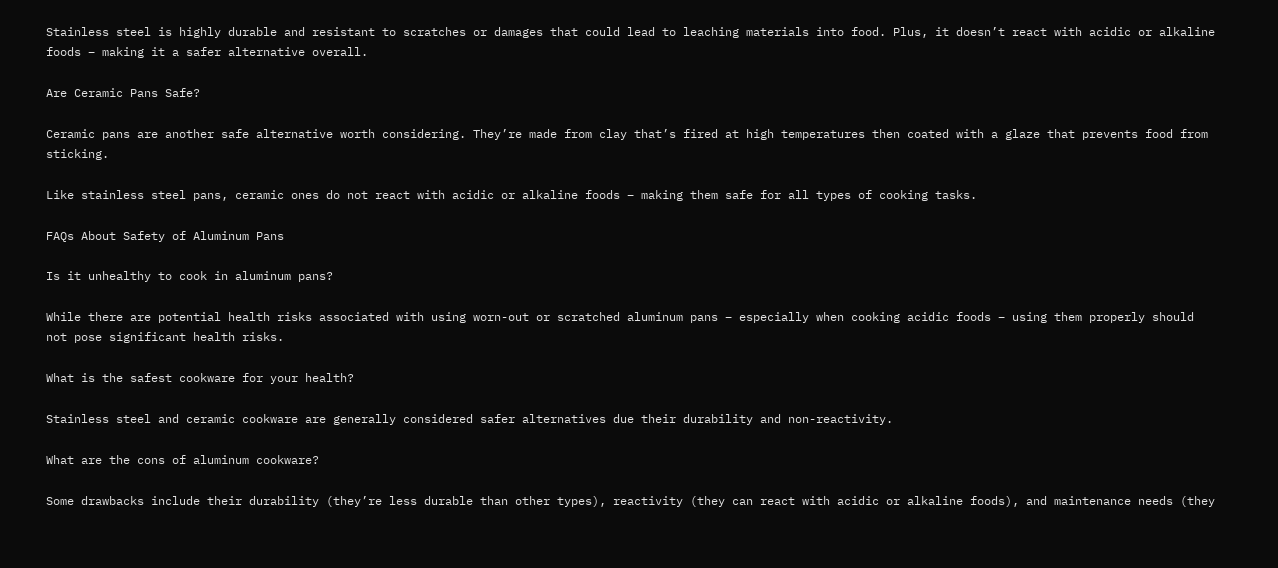Stainless steel is highly durable and resistant to scratches or damages that could lead to leaching materials into food. Plus, it doesn’t react with acidic or alkaline foods – making it a safer alternative overall.

Are Ceramic Pans Safe?

Ceramic pans are another safe alternative worth considering. They’re made from clay that’s fired at high temperatures then coated with a glaze that prevents food from sticking.

Like stainless steel pans, ceramic ones do not react with acidic or alkaline foods – making them safe for all types of cooking tasks.

FAQs About Safety of Aluminum Pans

Is it unhealthy to cook in aluminum pans?

While there are potential health risks associated with using worn-out or scratched aluminum pans – especially when cooking acidic foods – using them properly should not pose significant health risks.

What is the safest cookware for your health?

Stainless steel and ceramic cookware are generally considered safer alternatives due their durability and non-reactivity.

What are the cons of aluminum cookware?

Some drawbacks include their durability (they’re less durable than other types), reactivity (they can react with acidic or alkaline foods), and maintenance needs (they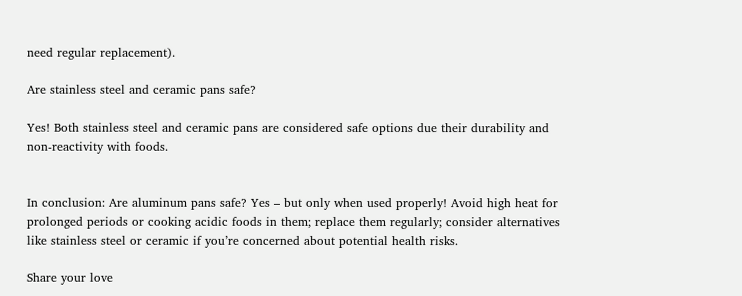need regular replacement).

Are stainless steel and ceramic pans safe?

Yes! Both stainless steel and ceramic pans are considered safe options due their durability and non-reactivity with foods.


In conclusion: Are aluminum pans safe? Yes – but only when used properly! Avoid high heat for prolonged periods or cooking acidic foods in them; replace them regularly; consider alternatives like stainless steel or ceramic if you’re concerned about potential health risks.

Share your love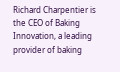Richard Charpentier is the CEO of Baking Innovation, a leading provider of baking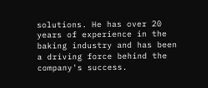solutions. He has over 20 years of experience in the baking industry and has been a driving force behind the company's success.